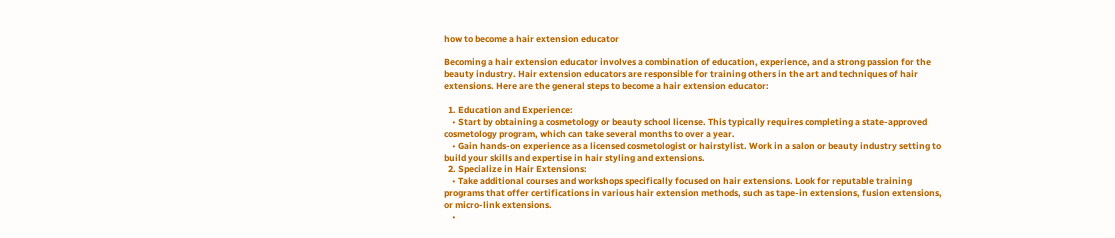how to become a hair extension educator

Becoming a hair extension educator involves a combination of education, experience, and a strong passion for the beauty industry. Hair extension educators are responsible for training others in the art and techniques of hair extensions. Here are the general steps to become a hair extension educator:

  1. Education and Experience:
    • Start by obtaining a cosmetology or beauty school license. This typically requires completing a state-approved cosmetology program, which can take several months to over a year.
    • Gain hands-on experience as a licensed cosmetologist or hairstylist. Work in a salon or beauty industry setting to build your skills and expertise in hair styling and extensions.
  2. Specialize in Hair Extensions:
    • Take additional courses and workshops specifically focused on hair extensions. Look for reputable training programs that offer certifications in various hair extension methods, such as tape-in extensions, fusion extensions, or micro-link extensions.
    •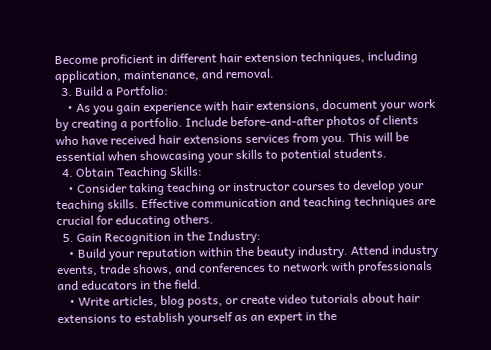Become proficient in different hair extension techniques, including application, maintenance, and removal.
  3. Build a Portfolio:
    • As you gain experience with hair extensions, document your work by creating a portfolio. Include before-and-after photos of clients who have received hair extensions services from you. This will be essential when showcasing your skills to potential students.
  4. Obtain Teaching Skills:
    • Consider taking teaching or instructor courses to develop your teaching skills. Effective communication and teaching techniques are crucial for educating others.
  5. Gain Recognition in the Industry:
    • Build your reputation within the beauty industry. Attend industry events, trade shows, and conferences to network with professionals and educators in the field.
    • Write articles, blog posts, or create video tutorials about hair extensions to establish yourself as an expert in the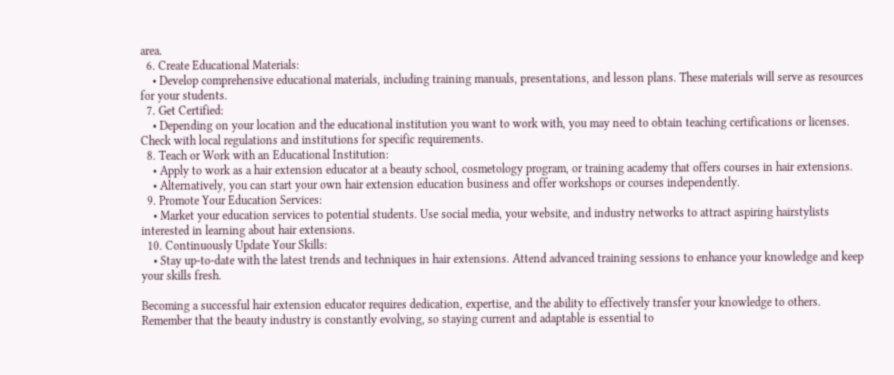area.
  6. Create Educational Materials:
    • Develop comprehensive educational materials, including training manuals, presentations, and lesson plans. These materials will serve as resources for your students.
  7. Get Certified:
    • Depending on your location and the educational institution you want to work with, you may need to obtain teaching certifications or licenses. Check with local regulations and institutions for specific requirements.
  8. Teach or Work with an Educational Institution:
    • Apply to work as a hair extension educator at a beauty school, cosmetology program, or training academy that offers courses in hair extensions.
    • Alternatively, you can start your own hair extension education business and offer workshops or courses independently.
  9. Promote Your Education Services:
    • Market your education services to potential students. Use social media, your website, and industry networks to attract aspiring hairstylists interested in learning about hair extensions.
  10. Continuously Update Your Skills:
    • Stay up-to-date with the latest trends and techniques in hair extensions. Attend advanced training sessions to enhance your knowledge and keep your skills fresh.

Becoming a successful hair extension educator requires dedication, expertise, and the ability to effectively transfer your knowledge to others. Remember that the beauty industry is constantly evolving, so staying current and adaptable is essential to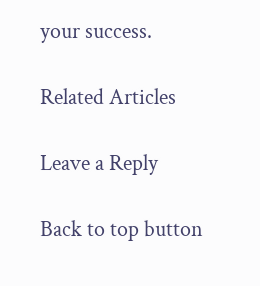your success.

Related Articles

Leave a Reply

Back to top button